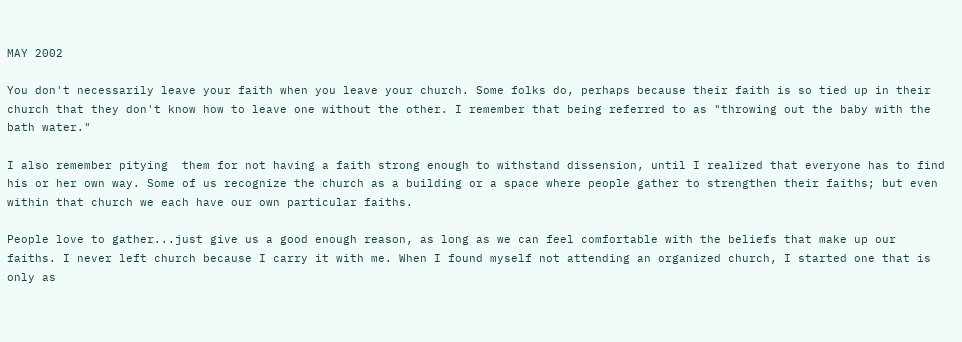MAY 2002

You don't necessarily leave your faith when you leave your church. Some folks do, perhaps because their faith is so tied up in their church that they don't know how to leave one without the other. I remember that being referred to as "throwing out the baby with the bath water."

I also remember pitying  them for not having a faith strong enough to withstand dissension, until I realized that everyone has to find his or her own way. Some of us recognize the church as a building or a space where people gather to strengthen their faiths; but even within that church we each have our own particular faiths.

People love to gather...just give us a good enough reason, as long as we can feel comfortable with the beliefs that make up our faiths. I never left church because I carry it with me. When I found myself not attending an organized church, I started one that is only as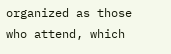organized as those who attend, which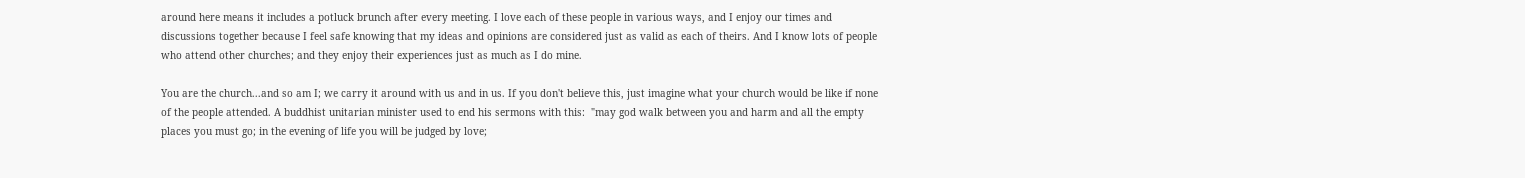around here means it includes a potluck brunch after every meeting. I love each of these people in various ways, and I enjoy our times and discussions together because I feel safe knowing that my ideas and opinions are considered just as valid as each of theirs. And I know lots of people who attend other churches; and they enjoy their experiences just as much as I do mine.

You are the church...and so am I; we carry it around with us and in us. If you don't believe this, just imagine what your church would be like if none of the people attended. A buddhist unitarian minister used to end his sermons with this:  "may god walk between you and harm and all the empty places you must go; in the evening of life you will be judged by love;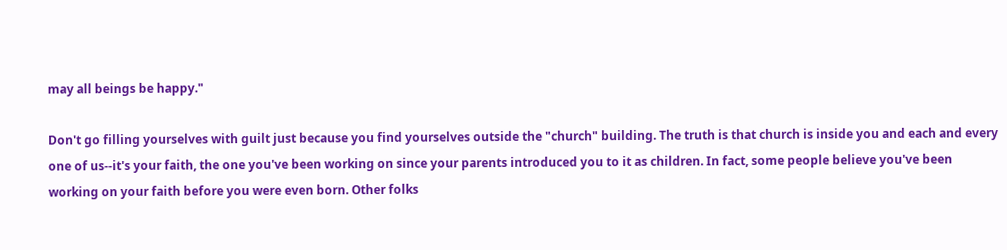may all beings be happy."

Don't go filling yourselves with guilt just because you find yourselves outside the "church" building. The truth is that church is inside you and each and every one of us--it's your faith, the one you've been working on since your parents introduced you to it as children. In fact, some people believe you've been working on your faith before you were even born. Other folks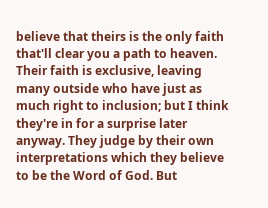believe that theirs is the only faith that'll clear you a path to heaven. Their faith is exclusive, leaving many outside who have just as much right to inclusion; but I think they're in for a surprise later anyway. They judge by their own interpretations which they believe to be the Word of God. But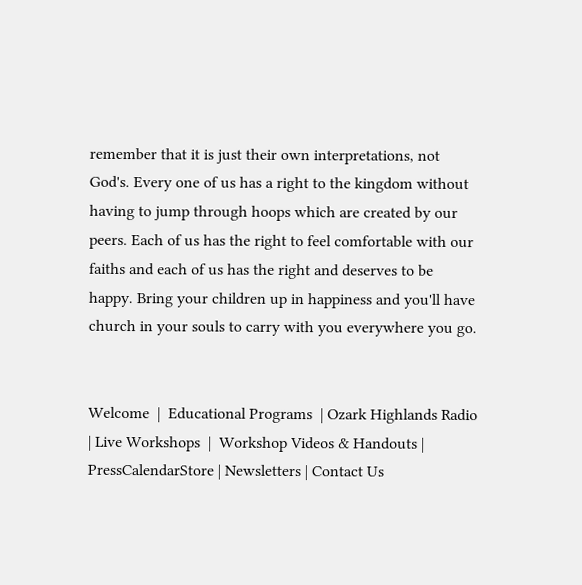remember that it is just their own interpretations, not God's. Every one of us has a right to the kingdom without having to jump through hoops which are created by our peers. Each of us has the right to feel comfortable with our faiths and each of us has the right and deserves to be happy. Bring your children up in happiness and you'll have church in your souls to carry with you everywhere you go.


Welcome  |  Educational Programs  | Ozark Highlands Radio | Live Workshops  |  Workshop Videos & Handouts | PressCalendarStore | Newsletters | Contact Us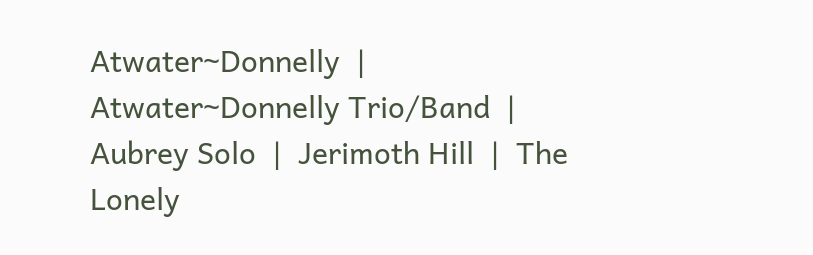Atwater~Donnelly  | Atwater~Donnelly Trio/Band  |  Aubrey Solo  |  Jerimoth Hill  |  The Lonely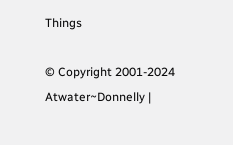Things

© Copyright 2001-2024 Atwater~Donnelly |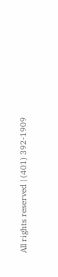All rights reserved | (401) 392-1909